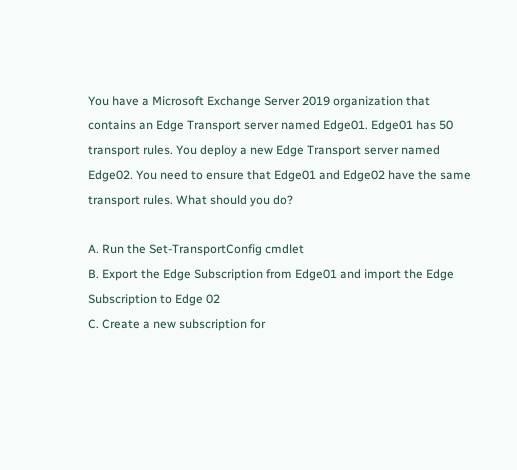You have a Microsoft Exchange Server 2019 organization that contains an Edge Transport server named Edge01. Edge01 has 50 transport rules. You deploy a new Edge Transport server named Edge02. You need to ensure that Edge01 and Edge02 have the same transport rules. What should you do?

A. Run the Set-TransportConfig cmdlet
B. Export the Edge Subscription from Edge01 and import the Edge Subscription to Edge 02
C. Create a new subscription for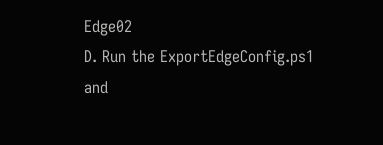Edge02
D. Run the ExportEdgeConfig.ps1 and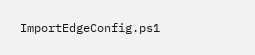ImportEdgeConfig.ps1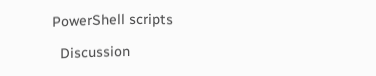PowerShell scripts

  Discussion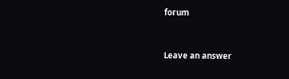forum


Leave an answer